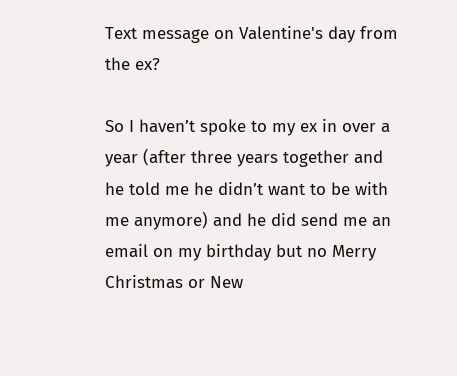Text message on Valentine's day from the ex?

So I haven’t spoke to my ex in over a year (after three years together and he told me he didn’t want to be with me anymore) and he did send me an email on my birthday but no Merry Christmas or New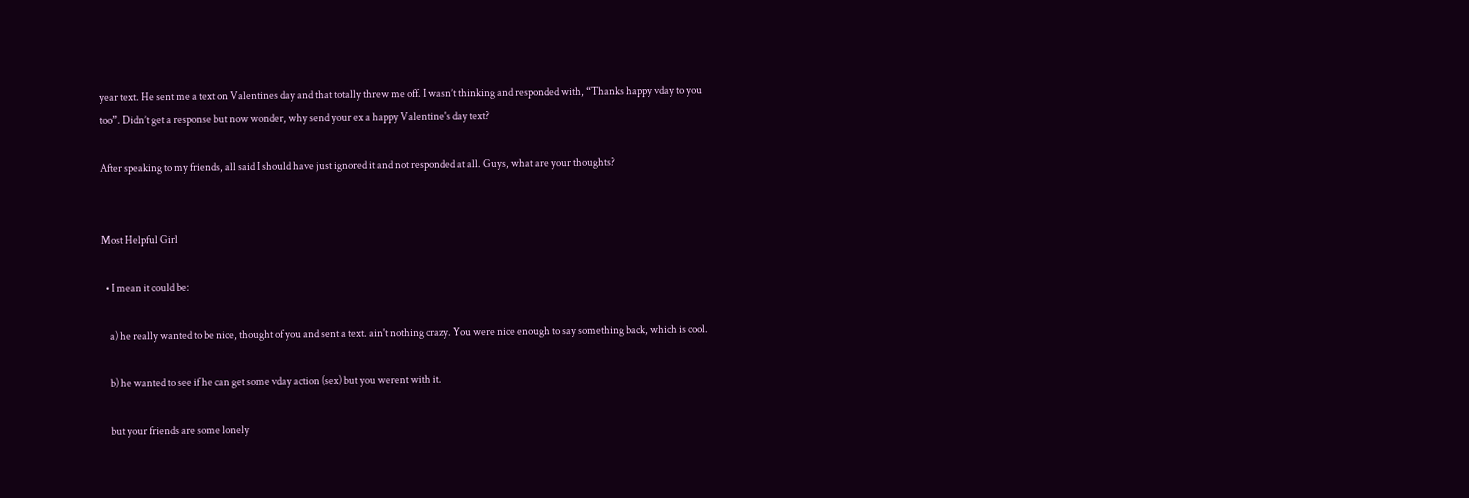year text. He sent me a text on Valentines day and that totally threw me off. I wasn’t thinking and responded with, “Thanks happy vday to you too”. Didn’t get a response but now wonder, why send your ex a happy Valentine's day text?

After speaking to my friends, all said I should have just ignored it and not responded at all. Guys, what are your thoughts?


Most Helpful Girl

  • I mean it could be:

    a) he really wanted to be nice, thought of you and sent a text. ain't nothing crazy. You were nice enough to say something back, which is cool.

    b) he wanted to see if he can get some vday action (sex) but you werent with it.

    but your friends are some lonely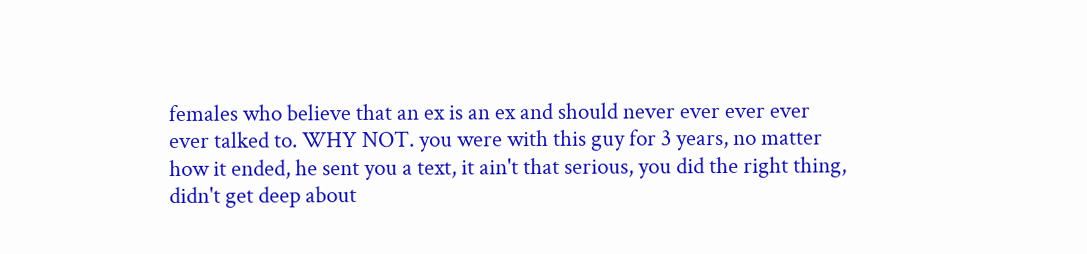females who believe that an ex is an ex and should never ever ever ever ever talked to. WHY NOT. you were with this guy for 3 years, no matter how it ended, he sent you a text, it ain't that serious, you did the right thing, didn't get deep about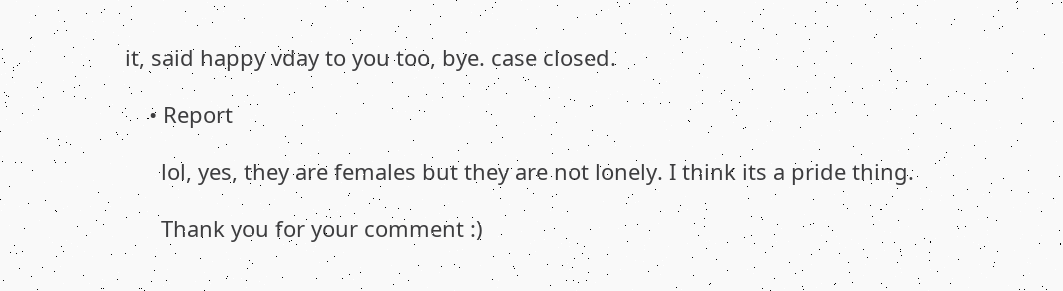it, said happy vday to you too, bye. case closed.

    • Report

      lol, yes, they are females but they are not lonely. I think its a pride thing.

      Thank you for your comment :)